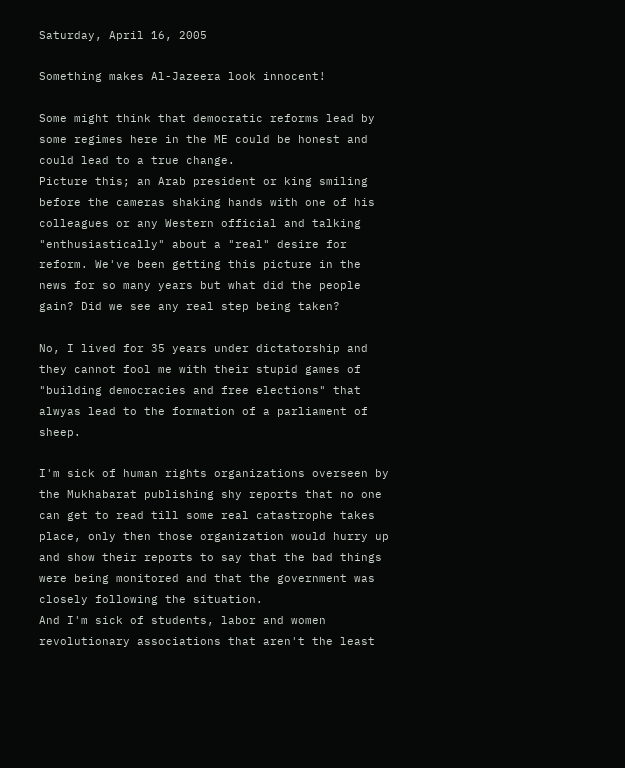Saturday, April 16, 2005

Something makes Al-Jazeera look innocent!

Some might think that democratic reforms lead by some regimes here in the ME could be honest and could lead to a true change.
Picture this; an Arab president or king smiling before the cameras shaking hands with one of his colleagues or any Western official and talking "enthusiastically" about a "real" desire for reform. We've been getting this picture in the news for so many years but what did the people gain? Did we see any real step being taken?

No, I lived for 35 years under dictatorship and they cannot fool me with their stupid games of "building democracies and free elections" that alwyas lead to the formation of a parliament of sheep.

I'm sick of human rights organizations overseen by the Mukhabarat publishing shy reports that no one can get to read till some real catastrophe takes place, only then those organization would hurry up and show their reports to say that the bad things were being monitored and that the government was closely following the situation.
And I'm sick of students, labor and women revolutionary associations that aren't the least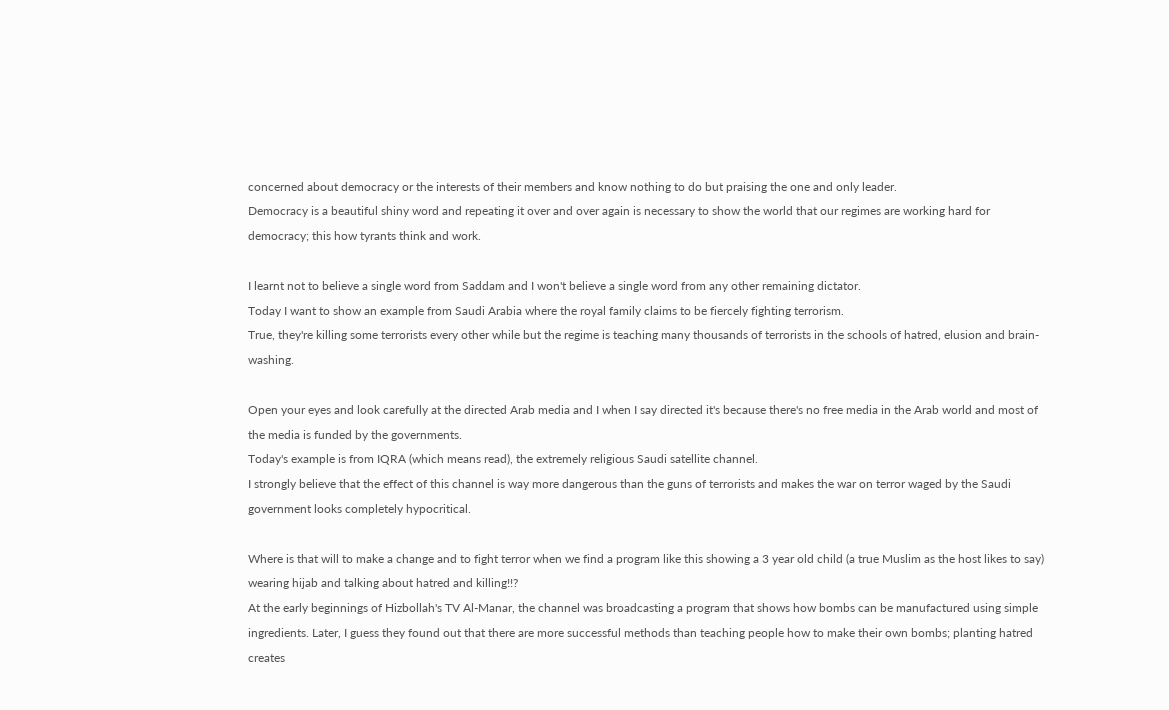concerned about democracy or the interests of their members and know nothing to do but praising the one and only leader.
Democracy is a beautiful shiny word and repeating it over and over again is necessary to show the world that our regimes are working hard for democracy; this how tyrants think and work.

I learnt not to believe a single word from Saddam and I won't believe a single word from any other remaining dictator.
Today I want to show an example from Saudi Arabia where the royal family claims to be fiercely fighting terrorism.
True, they're killing some terrorists every other while but the regime is teaching many thousands of terrorists in the schools of hatred, elusion and brain-washing.

Open your eyes and look carefully at the directed Arab media and I when I say directed it's because there's no free media in the Arab world and most of the media is funded by the governments.
Today's example is from IQRA (which means read), the extremely religious Saudi satellite channel.
I strongly believe that the effect of this channel is way more dangerous than the guns of terrorists and makes the war on terror waged by the Saudi government looks completely hypocritical.

Where is that will to make a change and to fight terror when we find a program like this showing a 3 year old child (a true Muslim as the host likes to say) wearing hijab and talking about hatred and killing!!?
At the early beginnings of Hizbollah's TV Al-Manar, the channel was broadcasting a program that shows how bombs can be manufactured using simple ingredients. Later, I guess they found out that there are more successful methods than teaching people how to make their own bombs; planting hatred creates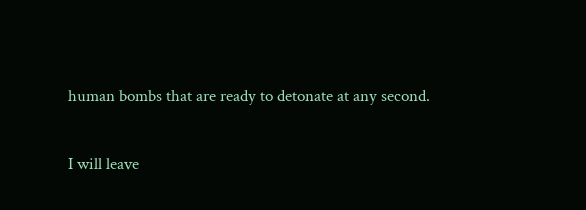human bombs that are ready to detonate at any second.

I will leave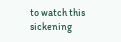to watch this sickening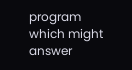program which might answer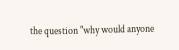the question "why would anyone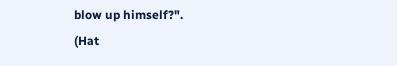blow up himself?".
(Hat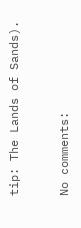tip: The Lands of Sands).


No comments: